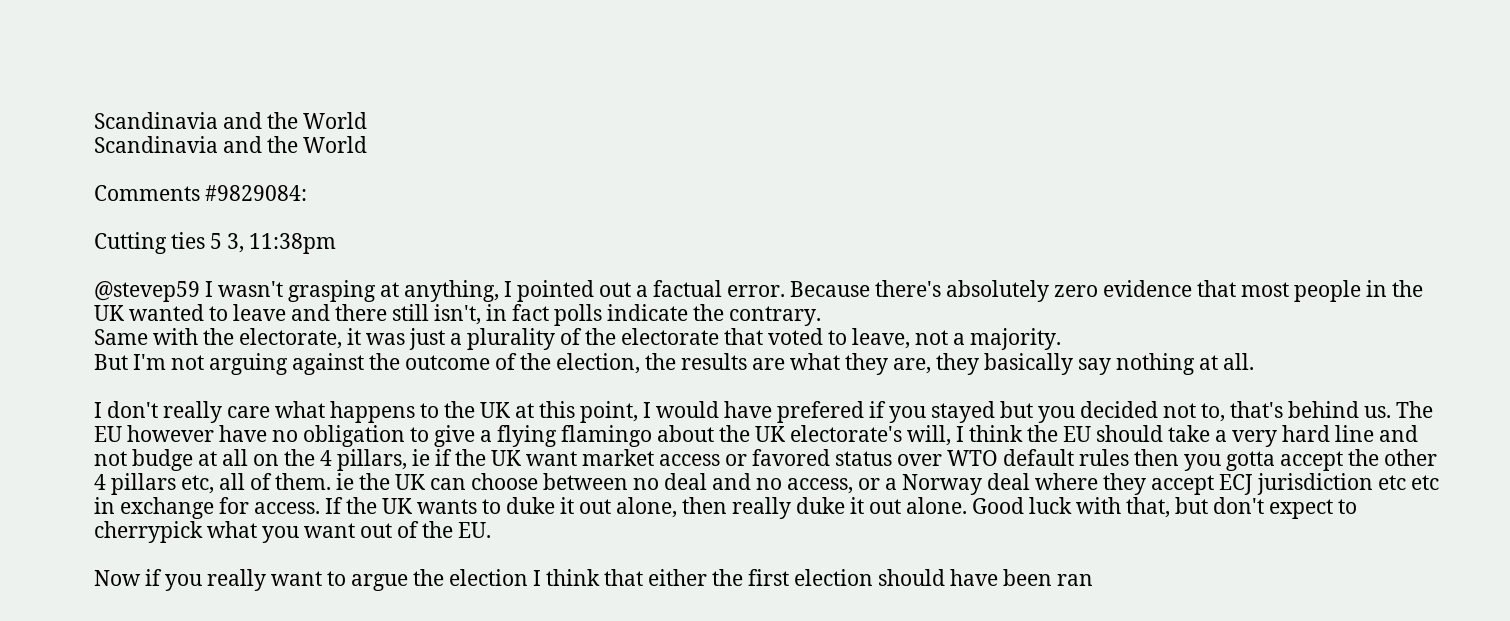Scandinavia and the World
Scandinavia and the World

Comments #9829084:

Cutting ties 5 3, 11:38pm

@stevep59 I wasn't grasping at anything, I pointed out a factual error. Because there's absolutely zero evidence that most people in the UK wanted to leave and there still isn't, in fact polls indicate the contrary.
Same with the electorate, it was just a plurality of the electorate that voted to leave, not a majority.
But I'm not arguing against the outcome of the election, the results are what they are, they basically say nothing at all.

I don't really care what happens to the UK at this point, I would have prefered if you stayed but you decided not to, that's behind us. The EU however have no obligation to give a flying flamingo about the UK electorate's will, I think the EU should take a very hard line and not budge at all on the 4 pillars, ie if the UK want market access or favored status over WTO default rules then you gotta accept the other 4 pillars etc, all of them. ie the UK can choose between no deal and no access, or a Norway deal where they accept ECJ jurisdiction etc etc in exchange for access. If the UK wants to duke it out alone, then really duke it out alone. Good luck with that, but don't expect to cherrypick what you want out of the EU.

Now if you really want to argue the election I think that either the first election should have been ran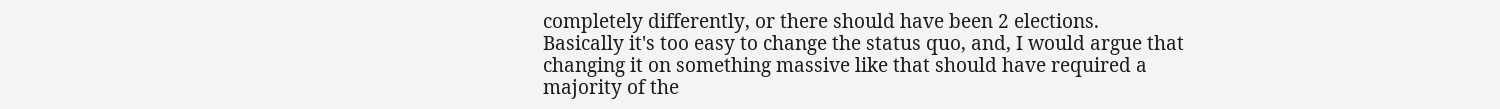completely differently, or there should have been 2 elections.
Basically it's too easy to change the status quo, and, I would argue that changing it on something massive like that should have required a majority of the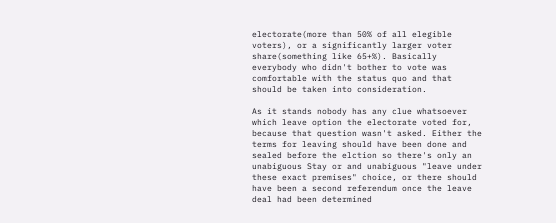electorate(more than 50% of all elegible voters), or a significantly larger voter share(something like 65+%). Basically everybody who didn't bother to vote was comfortable with the status quo and that should be taken into consideration.

As it stands nobody has any clue whatsoever which leave option the electorate voted for, because that question wasn't asked. Either the terms for leaving should have been done and sealed before the elction so there's only an unabiguous Stay or and unabiguous "leave under these exact premises" choice, or there should have been a second referendum once the leave deal had been determined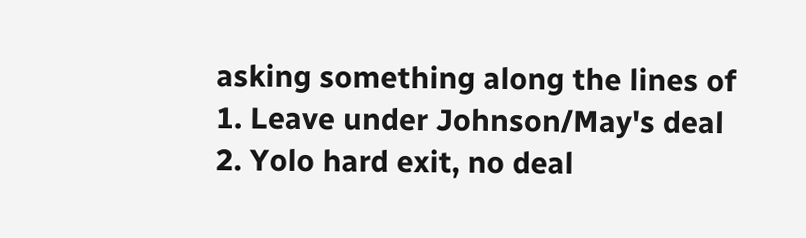asking something along the lines of
1. Leave under Johnson/May's deal
2. Yolo hard exit, no deal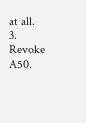at all.
3. Revoke A50.